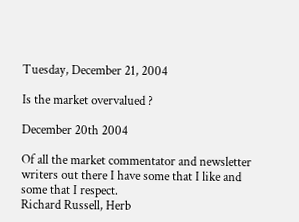Tuesday, December 21, 2004

Is the market overvalued ?

December 20th 2004

Of all the market commentator and newsletter writers out there I have some that I like and some that I respect.
Richard Russell, Herb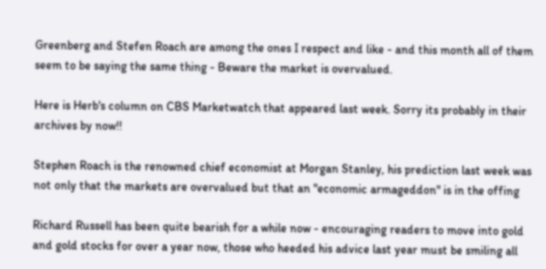Greenberg and Stefen Roach are among the ones I respect and like - and this month all of them seem to be saying the same thing - Beware the market is overvalued.

Here is Herb's column on CBS Marketwatch that appeared last week. Sorry its probably in their archives by now!!

Stephen Roach is the renowned chief economist at Morgan Stanley, his prediction last week was not only that the markets are overvalued but that an "economic armageddon" is in the offing

Richard Russell has been quite bearish for a while now - encouraging readers to move into gold and gold stocks for over a year now, those who heeded his advice last year must be smiling all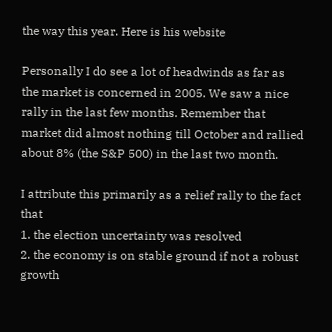the way this year. Here is his website

Personally I do see a lot of headwinds as far as the market is concerned in 2005. We saw a nice rally in the last few months. Remember that market did almost nothing till October and rallied about 8% (the S&P 500) in the last two month.

I attribute this primarily as a relief rally to the fact that
1. the election uncertainty was resolved
2. the economy is on stable ground if not a robust growth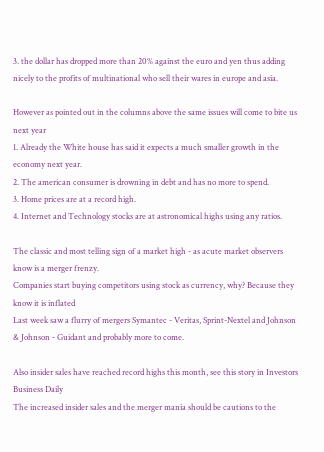3. the dollar has dropped more than 20% against the euro and yen thus adding nicely to the profits of multinational who sell their wares in europe and asia.

However as pointed out in the columns above the same issues will come to bite us next year
1. Already the White house has said it expects a much smaller growth in the economy next year.
2. The american consumer is drowning in debt and has no more to spend.
3. Home prices are at a record high.
4. Internet and Technology stocks are at astronomical highs using any ratios.

The classic and most telling sign of a market high - as acute market observers know is a merger frenzy.
Companies start buying competitors using stock as currency, why? Because they know it is inflated
Last week saw a flurry of mergers Symantec - Veritas, Sprint-Nextel and Johnson & Johnson - Guidant and probably more to come.

Also insider sales have reached record highs this month, see this story in Investors Business Daily
The increased insider sales and the merger mania should be cautions to the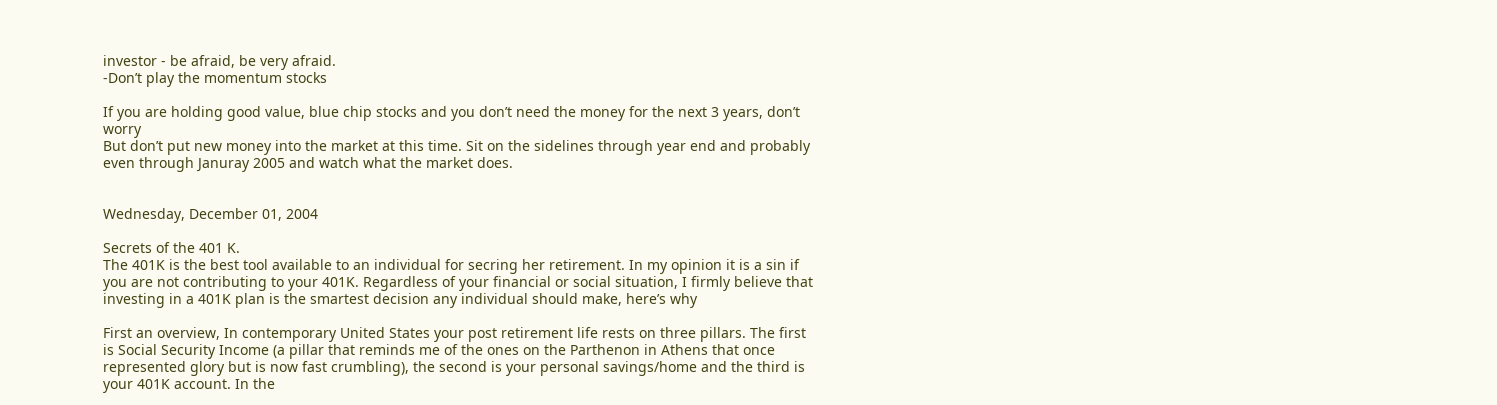investor - be afraid, be very afraid.
-Don’t play the momentum stocks

If you are holding good value, blue chip stocks and you don’t need the money for the next 3 years, don’t worry
But don’t put new money into the market at this time. Sit on the sidelines through year end and probably even through Januray 2005 and watch what the market does.


Wednesday, December 01, 2004

Secrets of the 401 K.
The 401K is the best tool available to an individual for secring her retirement. In my opinion it is a sin if you are not contributing to your 401K. Regardless of your financial or social situation, I firmly believe that investing in a 401K plan is the smartest decision any individual should make, here’s why

First an overview, In contemporary United States your post retirement life rests on three pillars. The first is Social Security Income (a pillar that reminds me of the ones on the Parthenon in Athens that once represented glory but is now fast crumbling), the second is your personal savings/home and the third is your 401K account. In the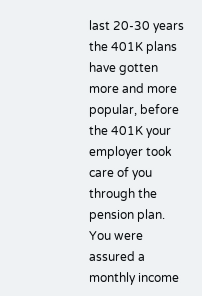last 20-30 years the 401K plans have gotten more and more popular, before the 401K your employer took care of you through the pension plan. You were assured a monthly income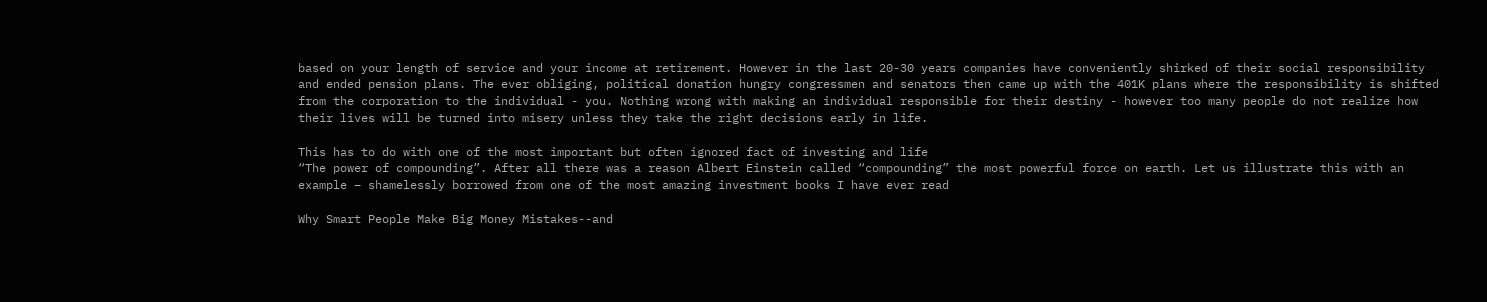based on your length of service and your income at retirement. However in the last 20-30 years companies have conveniently shirked of their social responsibility and ended pension plans. The ever obliging, political donation hungry congressmen and senators then came up with the 401K plans where the responsibility is shifted from the corporation to the individual - you. Nothing wrong with making an individual responsible for their destiny - however too many people do not realize how their lives will be turned into misery unless they take the right decisions early in life.

This has to do with one of the most important but often ignored fact of investing and life
“The power of compounding”. After all there was a reason Albert Einstein called “compounding” the most powerful force on earth. Let us illustrate this with an example – shamelessly borrowed from one of the most amazing investment books I have ever read

Why Smart People Make Big Money Mistakes--and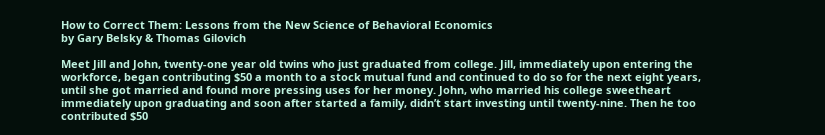How to Correct Them: Lessons from the New Science of Behavioral Economics
by Gary Belsky & Thomas Gilovich

Meet Jill and John, twenty-one year old twins who just graduated from college. Jill, immediately upon entering the workforce, began contributing $50 a month to a stock mutual fund and continued to do so for the next eight years, until she got married and found more pressing uses for her money. John, who married his college sweetheart immediately upon graduating and soon after started a family, didn’t start investing until twenty-nine. Then he too contributed $50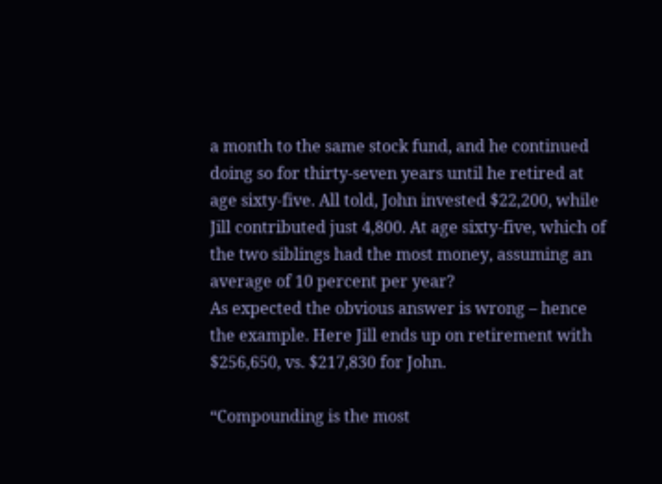a month to the same stock fund, and he continued doing so for thirty-seven years until he retired at age sixty-five. All told, John invested $22,200, while Jill contributed just 4,800. At age sixty-five, which of the two siblings had the most money, assuming an average of 10 percent per year?
As expected the obvious answer is wrong – hence the example. Here Jill ends up on retirement with $256,650, vs. $217,830 for John.

“Compounding is the most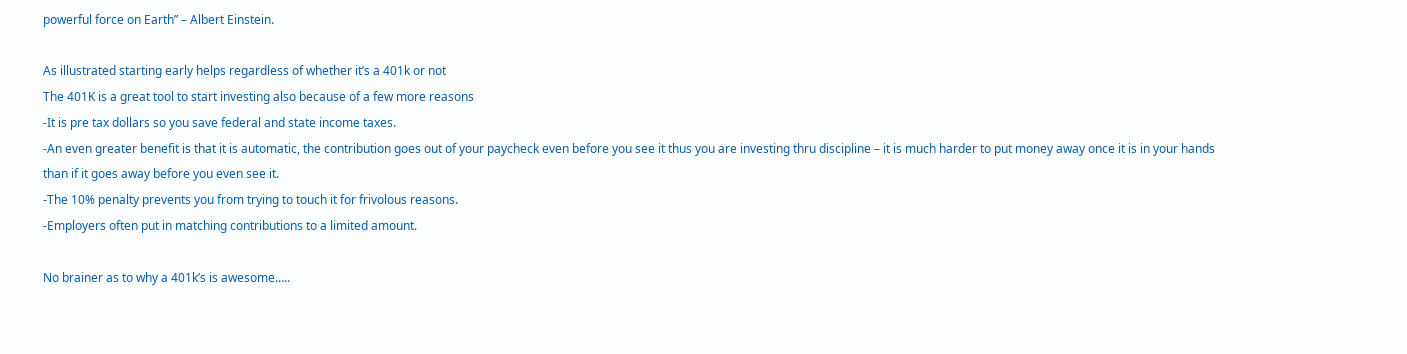powerful force on Earth” – Albert Einstein.

As illustrated starting early helps regardless of whether it’s a 401k or not
The 401K is a great tool to start investing also because of a few more reasons
-It is pre tax dollars so you save federal and state income taxes.
-An even greater benefit is that it is automatic, the contribution goes out of your paycheck even before you see it thus you are investing thru discipline – it is much harder to put money away once it is in your hands than if it goes away before you even see it.
-The 10% penalty prevents you from trying to touch it for frivolous reasons.
-Employers often put in matching contributions to a limited amount.

No brainer as to why a 401k’s is awesome…..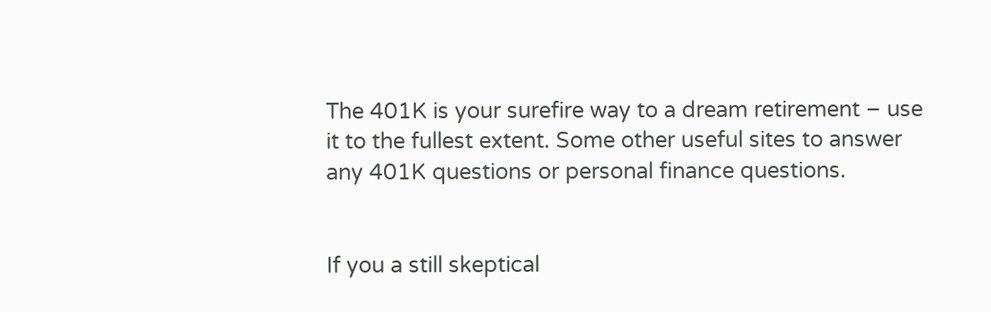The 401K is your surefire way to a dream retirement – use it to the fullest extent. Some other useful sites to answer any 401K questions or personal finance questions.


If you a still skeptical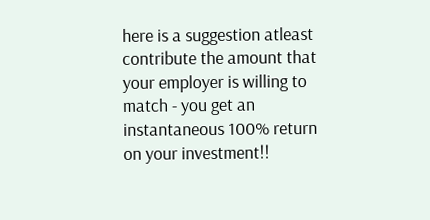here is a suggestion atleast contribute the amount that your employer is willing to match - you get an instantaneous 100% return on your investment!!